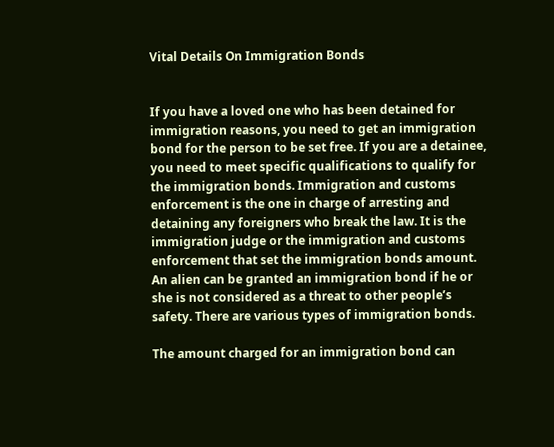Vital Details On Immigration Bonds


If you have a loved one who has been detained for immigration reasons, you need to get an immigration bond for the person to be set free. If you are a detainee, you need to meet specific qualifications to qualify for the immigration bonds. Immigration and customs enforcement is the one in charge of arresting and detaining any foreigners who break the law. It is the immigration judge or the immigration and customs enforcement that set the immigration bonds amount. An alien can be granted an immigration bond if he or she is not considered as a threat to other people’s safety. There are various types of immigration bonds.

The amount charged for an immigration bond can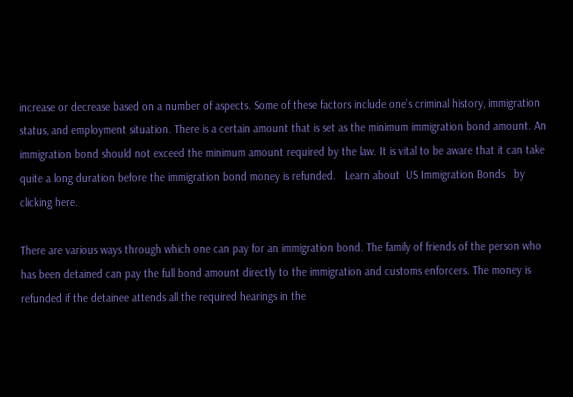increase or decrease based on a number of aspects. Some of these factors include one’s criminal history, immigration status, and employment situation. There is a certain amount that is set as the minimum immigration bond amount. An immigration bond should not exceed the minimum amount required by the law. It is vital to be aware that it can take quite a long duration before the immigration bond money is refunded.   Learn about  US Immigration Bonds   by clicking here.

There are various ways through which one can pay for an immigration bond. The family of friends of the person who has been detained can pay the full bond amount directly to the immigration and customs enforcers. The money is refunded if the detainee attends all the required hearings in the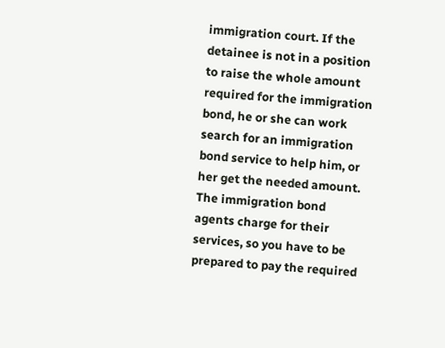immigration court. If the detainee is not in a position to raise the whole amount required for the immigration bond, he or she can work search for an immigration bond service to help him, or her get the needed amount. The immigration bond agents charge for their services, so you have to be prepared to pay the required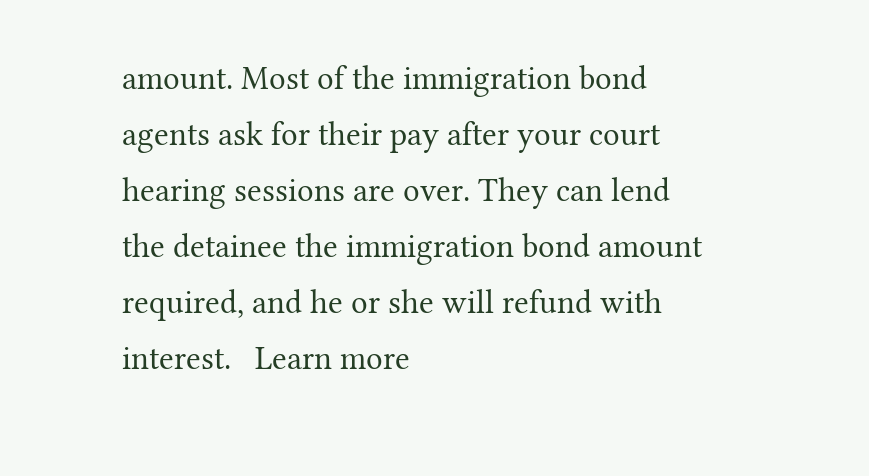amount. Most of the immigration bond agents ask for their pay after your court hearing sessions are over. They can lend the detainee the immigration bond amount required, and he or she will refund with interest.   Learn more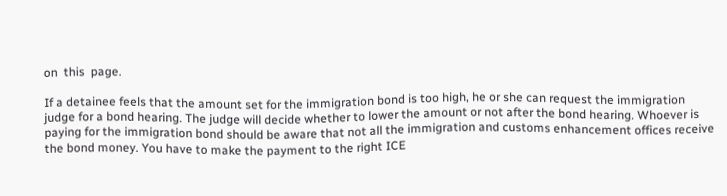on  this  page.

If a detainee feels that the amount set for the immigration bond is too high, he or she can request the immigration judge for a bond hearing. The judge will decide whether to lower the amount or not after the bond hearing. Whoever is paying for the immigration bond should be aware that not all the immigration and customs enhancement offices receive the bond money. You have to make the payment to the right ICE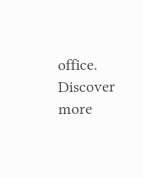office.   Discover more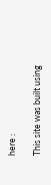here :

This site was built using